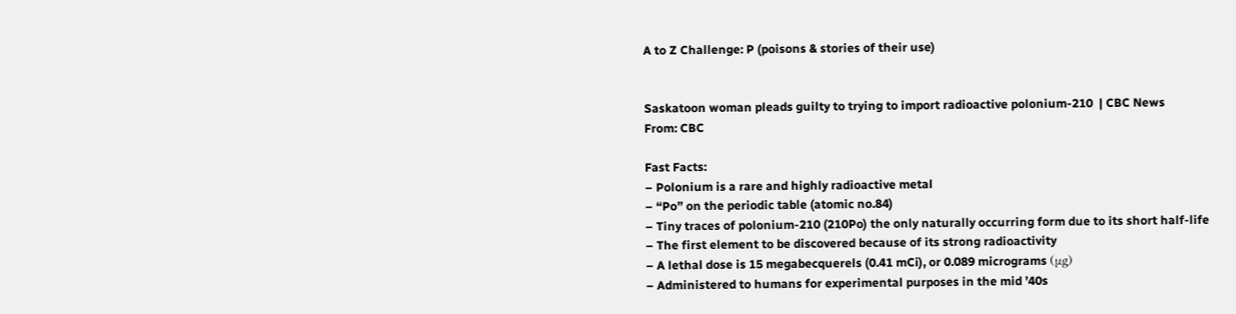A to Z Challenge: P (poisons & stories of their use)


Saskatoon woman pleads guilty to trying to import radioactive polonium-210  | CBC News
From: CBC

Fast Facts:
– Polonium is a rare and highly radioactive metal
– “Po” on the periodic table (atomic no.84)
– Tiny traces of polonium-210 (210Po) the only naturally occurring form due to its short half-life
– The first element to be discovered because of its strong radioactivity
– A lethal dose is 15 megabecquerels (0.41 mCi), or 0.089 micrograms (μg)
– Administered to humans for experimental purposes in the mid ’40s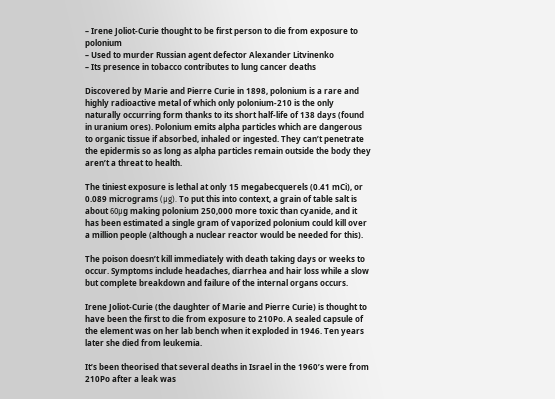– Irene Joliot-Curie thought to be first person to die from exposure to polonium
– Used to murder Russian agent defector Alexander Litvinenko
– Its presence in tobacco contributes to lung cancer deaths

Discovered by Marie and Pierre Curie in 1898, polonium is a rare and highly radioactive metal of which only polonium-210 is the only naturally occurring form thanks to its short half-life of 138 days (found in uranium ores). Polonium emits alpha particles which are dangerous to organic tissue if absorbed, inhaled or ingested. They can’t penetrate the epidermis so as long as alpha particles remain outside the body they aren’t a threat to health.

The tiniest exposure is lethal at only 15 megabecquerels (0.41 mCi), or 0.089 micrograms (μg). To put this into context, a grain of table salt is about 60μg making polonium 250,000 more toxic than cyanide, and it has been estimated a single gram of vaporized polonium could kill over a million people (although a nuclear reactor would be needed for this).

The poison doesn’t kill immediately with death taking days or weeks to occur. Symptoms include headaches, diarrhea and hair loss while a slow but complete breakdown and failure of the internal organs occurs.

Irene Joliot-Curie (the daughter of Marie and Pierre Curie) is thought to have been the first to die from exposure to 210Po. A sealed capsule of the element was on her lab bench when it exploded in 1946. Ten years later she died from leukemia.

It’s been theorised that several deaths in Israel in the 1960’s were from 210Po after a leak was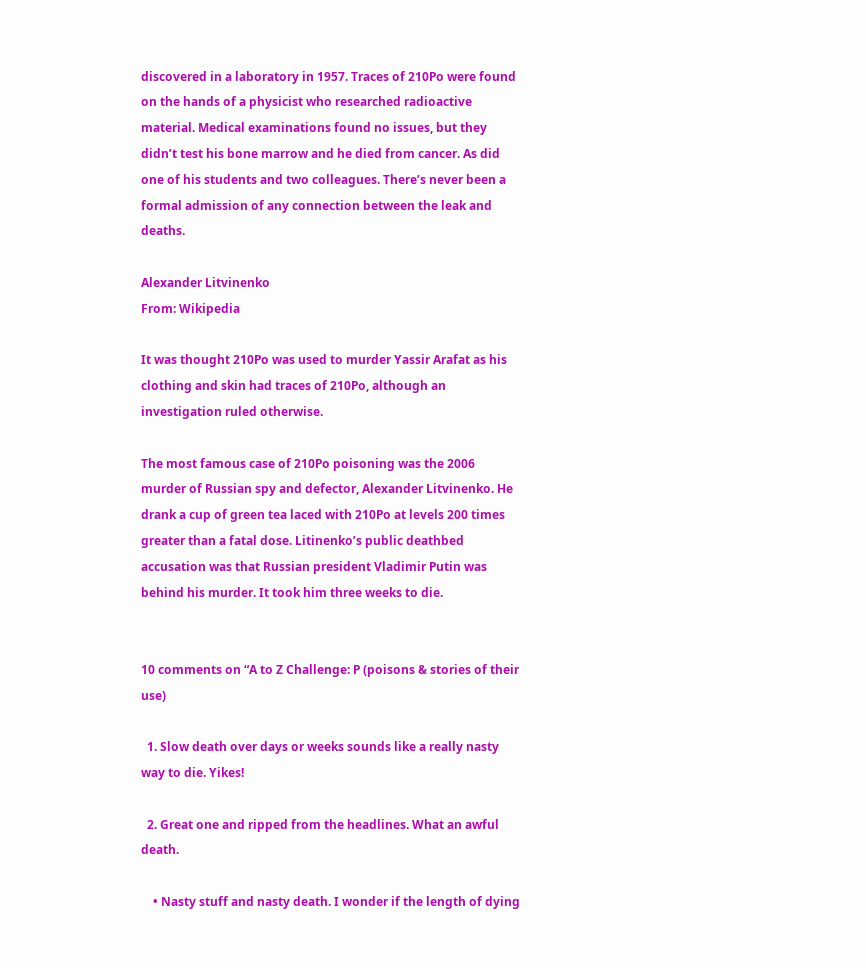discovered in a laboratory in 1957. Traces of 210Po were found on the hands of a physicist who researched radioactive material. Medical examinations found no issues, but they didn’t test his bone marrow and he died from cancer. As did one of his students and two colleagues. There’s never been a formal admission of any connection between the leak and deaths.

Alexander Litvinenko
From: Wikipedia

It was thought 210Po was used to murder Yassir Arafat as his clothing and skin had traces of 210Po, although an investigation ruled otherwise.

The most famous case of 210Po poisoning was the 2006 murder of Russian spy and defector, Alexander Litvinenko. He drank a cup of green tea laced with 210Po at levels 200 times greater than a fatal dose. Litinenko’s public deathbed accusation was that Russian president Vladimir Putin was behind his murder. It took him three weeks to die.


10 comments on “A to Z Challenge: P (poisons & stories of their use)

  1. Slow death over days or weeks sounds like a really nasty way to die. Yikes!

  2. Great one and ripped from the headlines. What an awful death.

    • Nasty stuff and nasty death. I wonder if the length of dying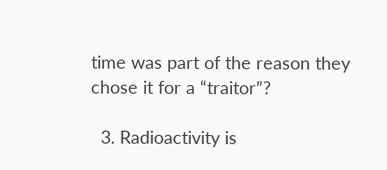time was part of the reason they chose it for a “traitor”?

  3. Radioactivity is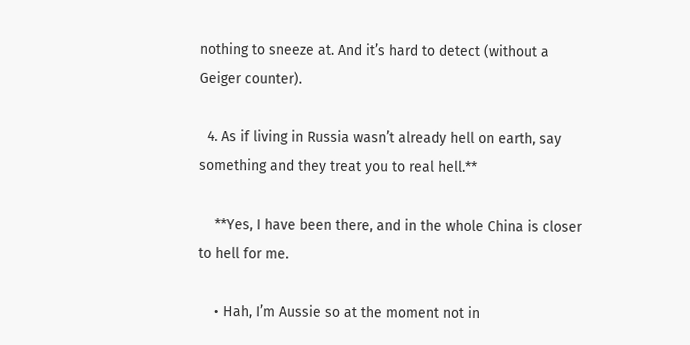nothing to sneeze at. And it’s hard to detect (without a Geiger counter).

  4. As if living in Russia wasn’t already hell on earth, say something and they treat you to real hell.**

    **Yes, I have been there, and in the whole China is closer to hell for me.

    • Hah, I’m Aussie so at the moment not in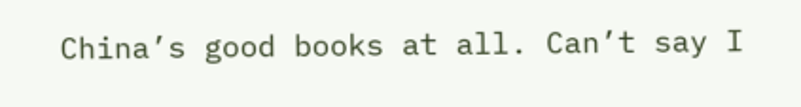China’s good books at all. Can’t say I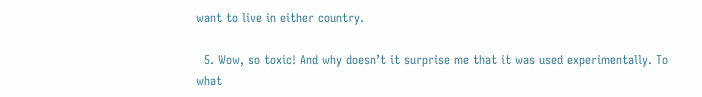want to live in either country.

  5. Wow, so toxic! And why doesn’t it surprise me that it was used experimentally. To what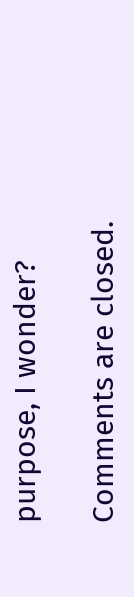purpose, I wonder?

Comments are closed.